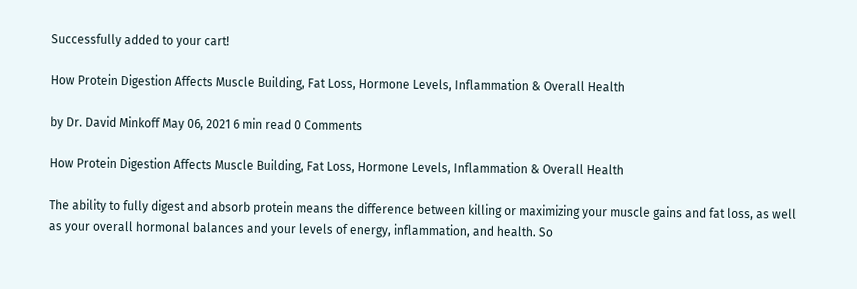Successfully added to your cart!

How Protein Digestion Affects Muscle Building, Fat Loss, Hormone Levels, Inflammation & Overall Health

by Dr. David Minkoff May 06, 2021 6 min read 0 Comments

How Protein Digestion Affects Muscle Building, Fat Loss, Hormone Levels, Inflammation & Overall Health

The ability to fully digest and absorb protein means the difference between killing or maximizing your muscle gains and fat loss, as well as your overall hormonal balances and your levels of energy, inflammation, and health. So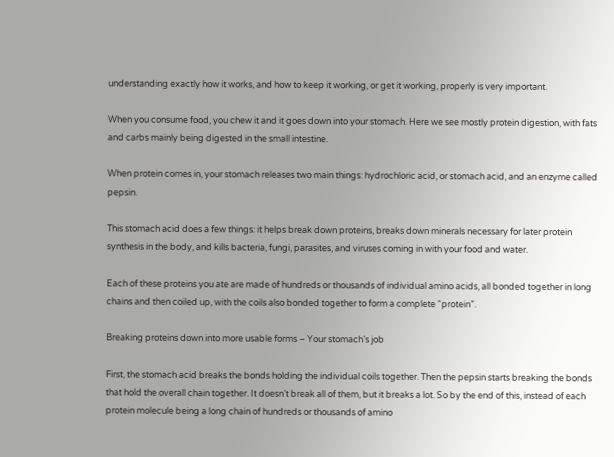understanding exactly how it works, and how to keep it working, or get it working, properly is very important.

When you consume food, you chew it and it goes down into your stomach. Here we see mostly protein digestion, with fats and carbs mainly being digested in the small intestine.

When protein comes in, your stomach releases two main things: hydrochloric acid, or stomach acid, and an enzyme called pepsin.

This stomach acid does a few things: it helps break down proteins, breaks down minerals necessary for later protein synthesis in the body, and kills bacteria, fungi, parasites, and viruses coming in with your food and water.

Each of these proteins you ate are made of hundreds or thousands of individual amino acids, all bonded together in long chains and then coiled up, with the coils also bonded together to form a complete “protein”.

Breaking proteins down into more usable forms – Your stomach’s job

First, the stomach acid breaks the bonds holding the individual coils together. Then the pepsin starts breaking the bonds that hold the overall chain together. It doesn’t break all of them, but it breaks a lot. So by the end of this, instead of each protein molecule being a long chain of hundreds or thousands of amino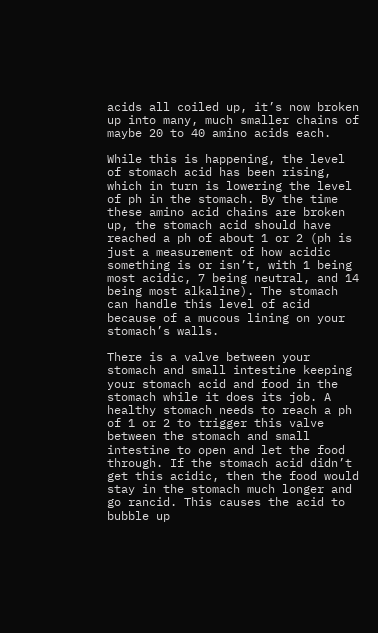acids all coiled up, it’s now broken up into many, much smaller chains of maybe 20 to 40 amino acids each.

While this is happening, the level of stomach acid has been rising, which in turn is lowering the level of ph in the stomach. By the time these amino acid chains are broken up, the stomach acid should have reached a ph of about 1 or 2 (ph is just a measurement of how acidic something is or isn’t, with 1 being most acidic, 7 being neutral, and 14 being most alkaline). The stomach can handle this level of acid because of a mucous lining on your stomach’s walls.

There is a valve between your stomach and small intestine keeping your stomach acid and food in the stomach while it does its job. A healthy stomach needs to reach a ph of 1 or 2 to trigger this valve between the stomach and small intestine to open and let the food through. If the stomach acid didn’t get this acidic, then the food would stay in the stomach much longer and go rancid. This causes the acid to bubble up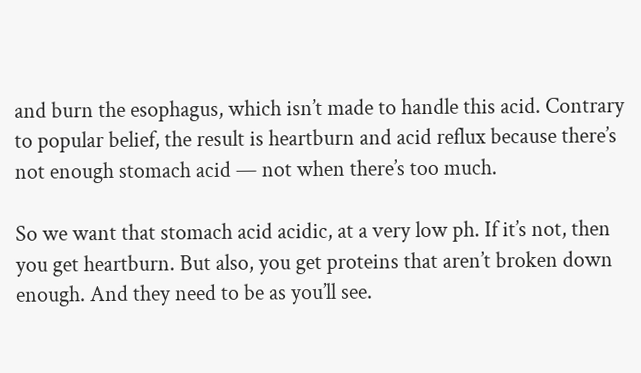and burn the esophagus, which isn’t made to handle this acid. Contrary to popular belief, the result is heartburn and acid reflux because there’s not enough stomach acid — not when there’s too much.

So we want that stomach acid acidic, at a very low ph. If it’s not, then you get heartburn. But also, you get proteins that aren’t broken down enough. And they need to be as you’ll see.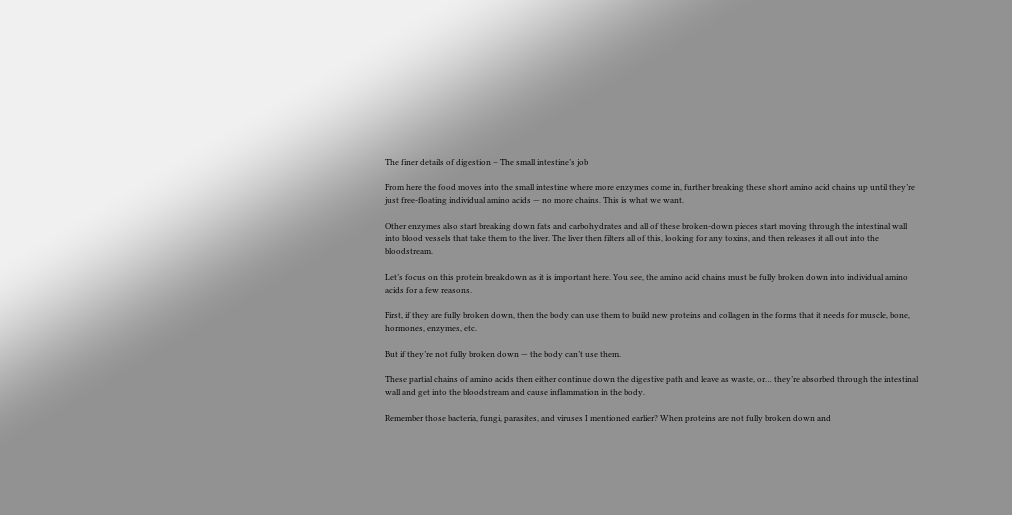The finer details of digestion – The small intestine’s job

From here the food moves into the small intestine where more enzymes come in, further breaking these short amino acid chains up until they’re just free-floating individual amino acids — no more chains. This is what we want.

Other enzymes also start breaking down fats and carbohydrates and all of these broken-down pieces start moving through the intestinal wall into blood vessels that take them to the liver. The liver then filters all of this, looking for any toxins, and then releases it all out into the bloodstream.

Let’s focus on this protein breakdown as it is important here. You see, the amino acid chains must be fully broken down into individual amino acids for a few reasons.

First, if they are fully broken down, then the body can use them to build new proteins and collagen in the forms that it needs for muscle, bone, hormones, enzymes, etc.

But if they’re not fully broken down — the body can’t use them.

These partial chains of amino acids then either continue down the digestive path and leave as waste, or… they’re absorbed through the intestinal wall and get into the bloodstream and cause inflammation in the body.

Remember those bacteria, fungi, parasites, and viruses I mentioned earlier? When proteins are not fully broken down and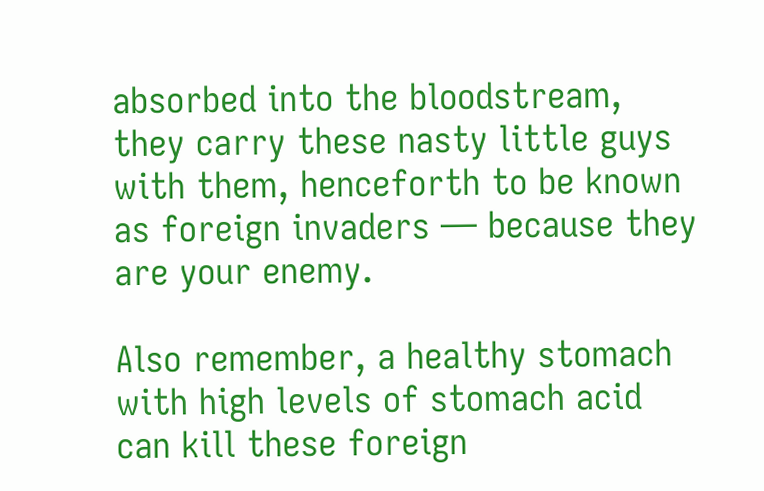absorbed into the bloodstream, they carry these nasty little guys with them, henceforth to be known as foreign invaders — because they are your enemy.

Also remember, a healthy stomach with high levels of stomach acid can kill these foreign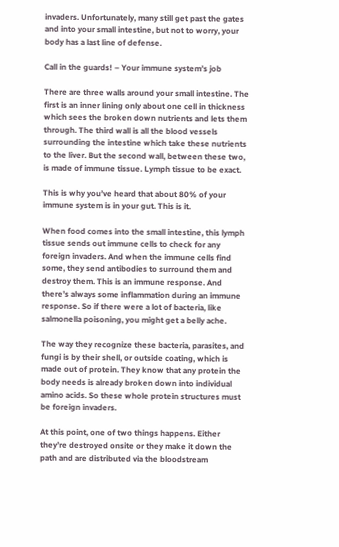invaders. Unfortunately, many still get past the gates and into your small intestine, but not to worry, your body has a last line of defense.

Call in the guards! – Your immune system’s job

There are three walls around your small intestine. The first is an inner lining only about one cell in thickness which sees the broken down nutrients and lets them through. The third wall is all the blood vessels surrounding the intestine which take these nutrients to the liver. But the second wall, between these two, is made of immune tissue. Lymph tissue to be exact.

This is why you’ve heard that about 80% of your immune system is in your gut. This is it.

When food comes into the small intestine, this lymph tissue sends out immune cells to check for any foreign invaders. And when the immune cells find some, they send antibodies to surround them and destroy them. This is an immune response. And there’s always some inflammation during an immune response. So if there were a lot of bacteria, like salmonella poisoning, you might get a belly ache.

The way they recognize these bacteria, parasites, and fungi is by their shell, or outside coating, which is made out of protein. They know that any protein the body needs is already broken down into individual amino acids. So these whole protein structures must be foreign invaders.

At this point, one of two things happens. Either they’re destroyed onsite or they make it down the path and are distributed via the bloodstream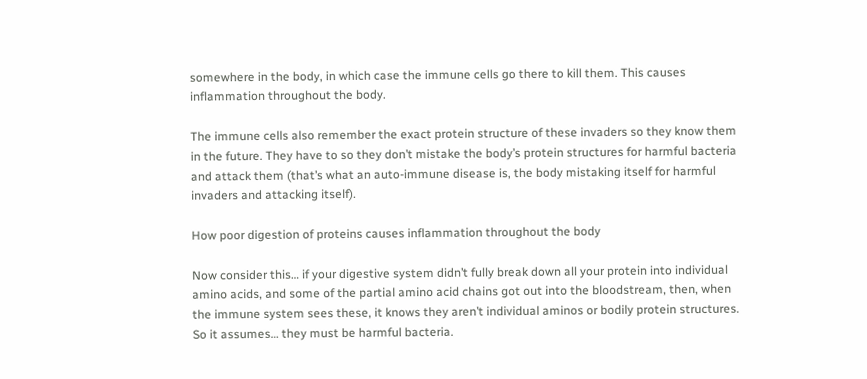somewhere in the body, in which case the immune cells go there to kill them. This causes inflammation throughout the body.

The immune cells also remember the exact protein structure of these invaders so they know them in the future. They have to so they don’t mistake the body’s protein structures for harmful bacteria and attack them (that’s what an auto-immune disease is, the body mistaking itself for harmful invaders and attacking itself).

How poor digestion of proteins causes inflammation throughout the body

Now consider this… if your digestive system didn’t fully break down all your protein into individual amino acids, and some of the partial amino acid chains got out into the bloodstream, then, when the immune system sees these, it knows they aren’t individual aminos or bodily protein structures. So it assumes… they must be harmful bacteria.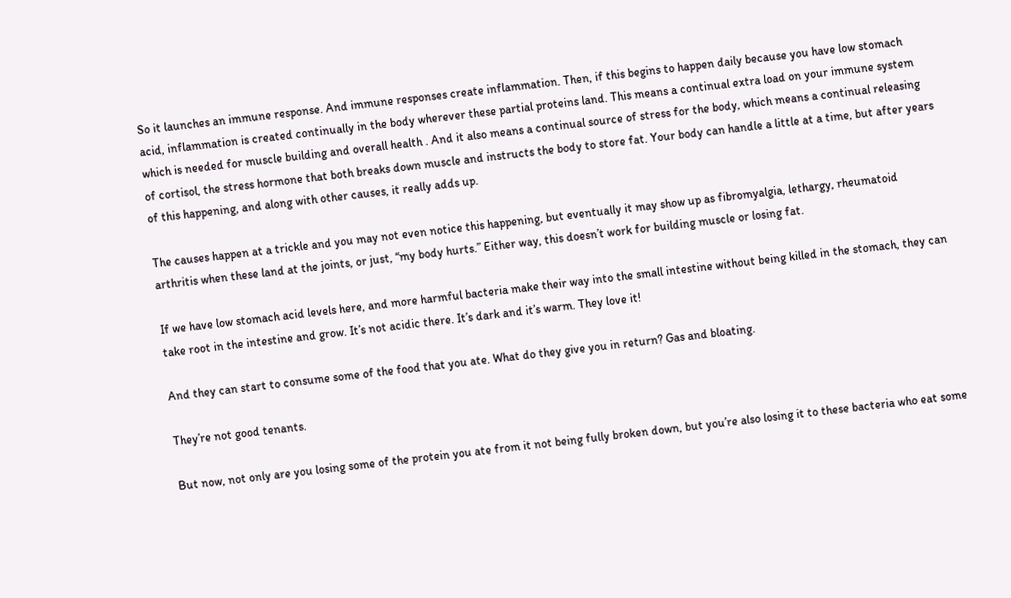So it launches an immune response. And immune responses create inflammation. Then, if this begins to happen daily because you have low stomach acid, inflammation is created continually in the body wherever these partial proteins land. This means a continual extra load on your immune system which is needed for muscle building and overall health . And it also means a continual source of stress for the body, which means a continual releasing of cortisol, the stress hormone that both breaks down muscle and instructs the body to store fat. Your body can handle a little at a time, but after years of this happening, and along with other causes, it really adds up.

The causes happen at a trickle and you may not even notice this happening, but eventually it may show up as fibromyalgia, lethargy, rheumatoid arthritis when these land at the joints, or just, “my body hurts.” Either way, this doesn’t work for building muscle or losing fat.

If we have low stomach acid levels here, and more harmful bacteria make their way into the small intestine without being killed in the stomach, they can take root in the intestine and grow. It’s not acidic there. It’s dark and it’s warm. They love it!

And they can start to consume some of the food that you ate. What do they give you in return? Gas and bloating.

They’re not good tenants.

But now, not only are you losing some of the protein you ate from it not being fully broken down, but you’re also losing it to these bacteria who eat some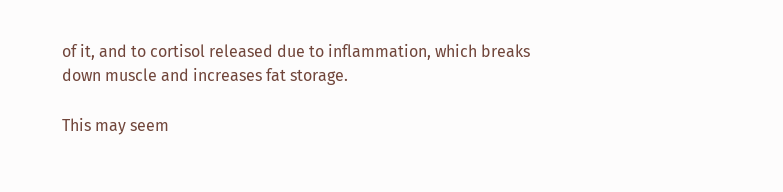of it, and to cortisol released due to inflammation, which breaks down muscle and increases fat storage.

This may seem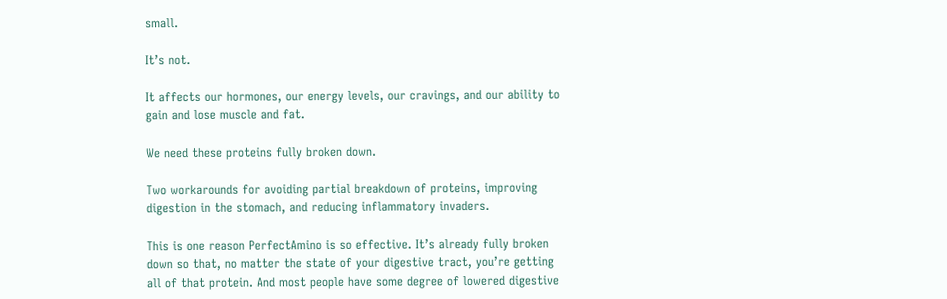small.

It’s not.

It affects our hormones, our energy levels, our cravings, and our ability to gain and lose muscle and fat.

We need these proteins fully broken down.

Two workarounds for avoiding partial breakdown of proteins, improving digestion in the stomach, and reducing inflammatory invaders.

This is one reason PerfectAmino is so effective. It’s already fully broken down so that, no matter the state of your digestive tract, you’re getting all of that protein. And most people have some degree of lowered digestive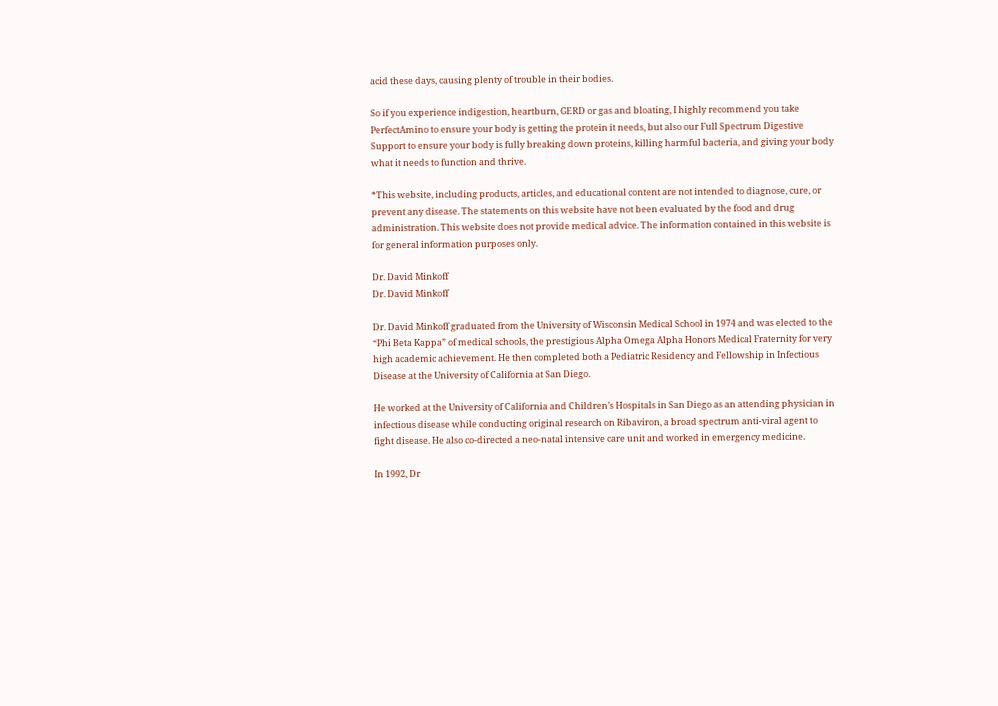acid these days, causing plenty of trouble in their bodies.

So if you experience indigestion, heartburn, GERD or gas and bloating, I highly recommend you take PerfectAmino to ensure your body is getting the protein it needs, but also our Full Spectrum Digestive Support to ensure your body is fully breaking down proteins, killing harmful bacteria, and giving your body what it needs to function and thrive.

*This website, including products, articles, and educational content are not intended to diagnose, cure, or prevent any disease. The statements on this website have not been evaluated by the food and drug administration. This website does not provide medical advice. The information contained in this website is for general information purposes only.

Dr. David Minkoff
Dr. David Minkoff

Dr. David Minkoff graduated from the University of Wisconsin Medical School in 1974 and was elected to the “Phi Beta Kappa” of medical schools, the prestigious Alpha Omega Alpha Honors Medical Fraternity for very high academic achievement. He then completed both a Pediatric Residency and Fellowship in Infectious Disease at the University of California at San Diego.

He worked at the University of California and Children’s Hospitals in San Diego as an attending physician in infectious disease while conducting original research on Ribaviron, a broad spectrum anti-viral agent to fight disease. He also co-directed a neo-natal intensive care unit and worked in emergency medicine.

In 1992, Dr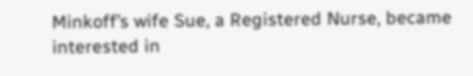Minkoff’s wife Sue, a Registered Nurse, became interested in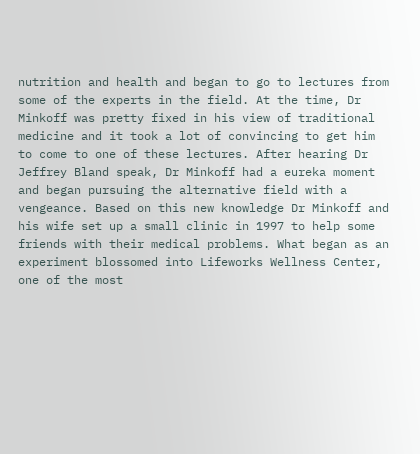nutrition and health and began to go to lectures from some of the experts in the field. At the time, Dr Minkoff was pretty fixed in his view of traditional medicine and it took a lot of convincing to get him to come to one of these lectures. After hearing Dr Jeffrey Bland speak, Dr Minkoff had a eureka moment and began pursuing the alternative field with a vengeance. Based on this new knowledge Dr Minkoff and his wife set up a small clinic in 1997 to help some friends with their medical problems. What began as an experiment blossomed into Lifeworks Wellness Center, one of the most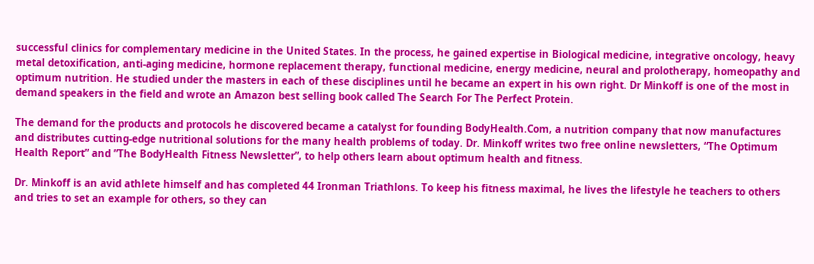successful clinics for complementary medicine in the United States. In the process, he gained expertise in Biological medicine, integrative oncology, heavy metal detoxification, anti-aging medicine, hormone replacement therapy, functional medicine, energy medicine, neural and prolotherapy, homeopathy and optimum nutrition. He studied under the masters in each of these disciplines until he became an expert in his own right. Dr Minkoff is one of the most in demand speakers in the field and wrote an Amazon best selling book called The Search For The Perfect Protein.

The demand for the products and protocols he discovered became a catalyst for founding BodyHealth.Com, a nutrition company that now manufactures and distributes cutting-edge nutritional solutions for the many health problems of today. Dr. Minkoff writes two free online newsletters, “The Optimum Health Report” and ”The BodyHealth Fitness Newsletter”, to help others learn about optimum health and fitness.

Dr. Minkoff is an avid athlete himself and has completed 44 Ironman Triathlons. To keep his fitness maximal, he lives the lifestyle he teachers to others and tries to set an example for others, so they can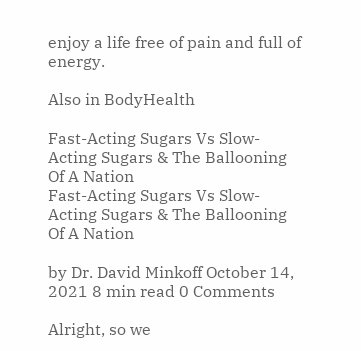enjoy a life free of pain and full of energy.

Also in BodyHealth

Fast-Acting Sugars Vs Slow-Acting Sugars & The Ballooning Of A Nation
Fast-Acting Sugars Vs Slow-Acting Sugars & The Ballooning Of A Nation

by Dr. David Minkoff October 14, 2021 8 min read 0 Comments

Alright, so we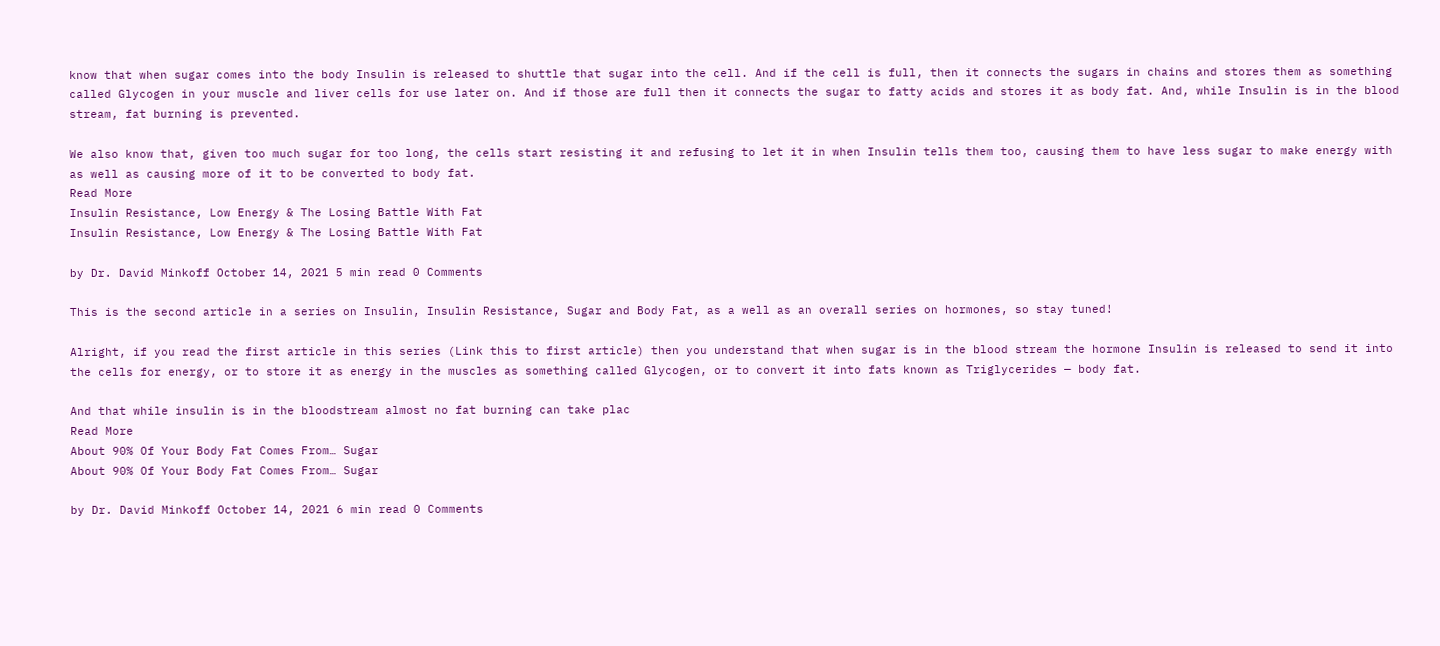know that when sugar comes into the body Insulin is released to shuttle that sugar into the cell. And if the cell is full, then it connects the sugars in chains and stores them as something called Glycogen in your muscle and liver cells for use later on. And if those are full then it connects the sugar to fatty acids and stores it as body fat. And, while Insulin is in the blood stream, fat burning is prevented.

We also know that, given too much sugar for too long, the cells start resisting it and refusing to let it in when Insulin tells them too, causing them to have less sugar to make energy with as well as causing more of it to be converted to body fat.
Read More
Insulin Resistance, Low Energy & The Losing Battle With Fat
Insulin Resistance, Low Energy & The Losing Battle With Fat

by Dr. David Minkoff October 14, 2021 5 min read 0 Comments

This is the second article in a series on Insulin, Insulin Resistance, Sugar and Body Fat, as a well as an overall series on hormones, so stay tuned!

Alright, if you read the first article in this series (Link this to first article) then you understand that when sugar is in the blood stream the hormone Insulin is released to send it into the cells for energy, or to store it as energy in the muscles as something called Glycogen, or to convert it into fats known as Triglycerides — body fat.

And that while insulin is in the bloodstream almost no fat burning can take plac
Read More
About 90% Of Your Body Fat Comes From… Sugar
About 90% Of Your Body Fat Comes From… Sugar

by Dr. David Minkoff October 14, 2021 6 min read 0 Comments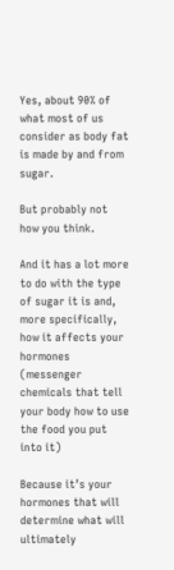Yes, about 90% of what most of us consider as body fat is made by and from sugar.

But probably not how you think.

And it has a lot more to do with the type of sugar it is and, more specifically, how it affects your hormones (messenger chemicals that tell your body how to use the food you put into it)

Because it’s your hormones that will determine what will ultimately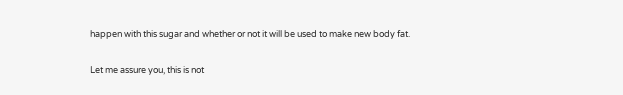happen with this sugar and whether or not it will be used to make new body fat.

Let me assure you, this is not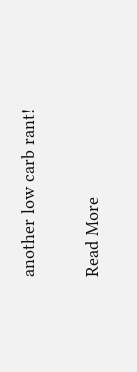another low carb rant!


Read More